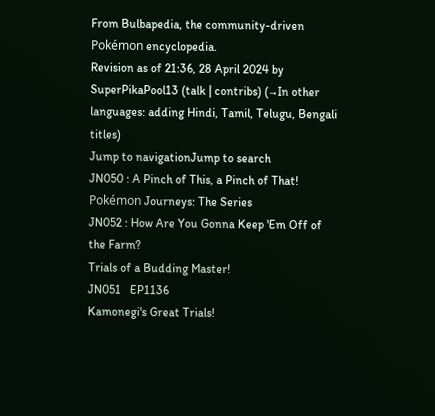From Bulbapedia, the community-driven Pokémon encyclopedia.
Revision as of 21:36, 28 April 2024 by SuperPikaPool13 (talk | contribs) (→In other languages: adding Hindi, Tamil, Telugu, Bengali titles)
Jump to navigationJump to search
JN050 : A Pinch of This, a Pinch of That!
Pokémon Journeys: The Series
JN052 : How Are You Gonna Keep 'Em Off of the Farm?
Trials of a Budding Master!
JN051   EP1136
Kamonegi's Great Trials!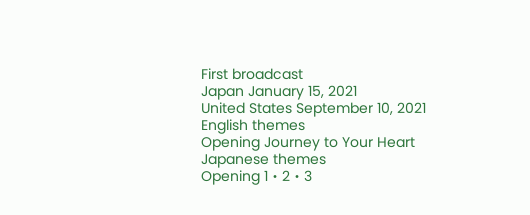First broadcast
Japan January 15, 2021
United States September 10, 2021
English themes
Opening Journey to Your Heart
Japanese themes
Opening 1・2・3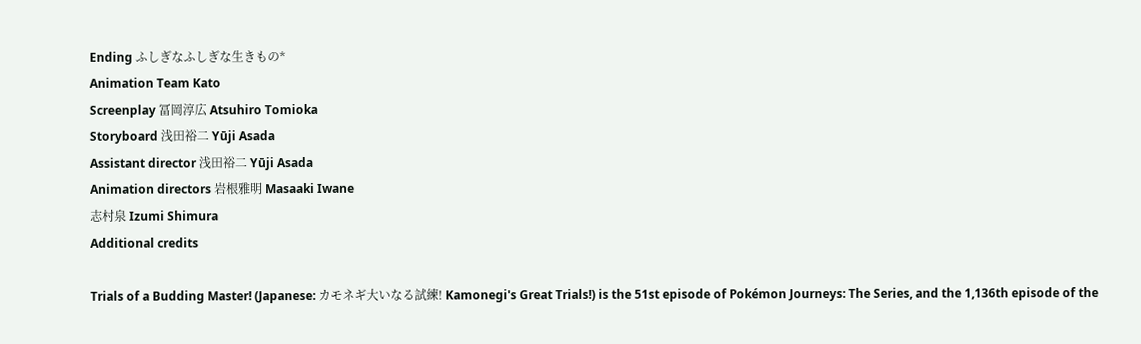Ending ふしぎなふしぎな生きもの*
Animation Team Kato
Screenplay 冨岡淳広 Atsuhiro Tomioka
Storyboard 浅田裕二 Yūji Asada
Assistant director 浅田裕二 Yūji Asada
Animation directors 岩根雅明 Masaaki Iwane
志村泉 Izumi Shimura
Additional credits

Trials of a Budding Master! (Japanese: カモネギ大いなる試練! Kamonegi's Great Trials!) is the 51st episode of Pokémon Journeys: The Series, and the 1,136th episode of the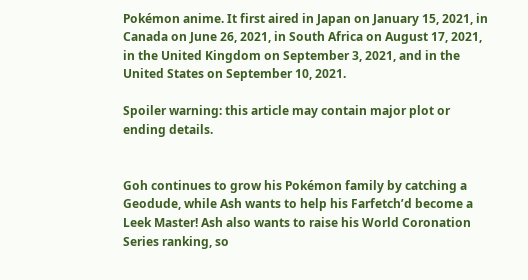Pokémon anime. It first aired in Japan on January 15, 2021, in Canada on June 26, 2021, in South Africa on August 17, 2021, in the United Kingdom on September 3, 2021, and in the United States on September 10, 2021.

Spoiler warning: this article may contain major plot or ending details.


Goh continues to grow his Pokémon family by catching a Geodude, while Ash wants to help his Farfetch’d become a Leek Master! Ash also wants to raise his World Coronation Series ranking, so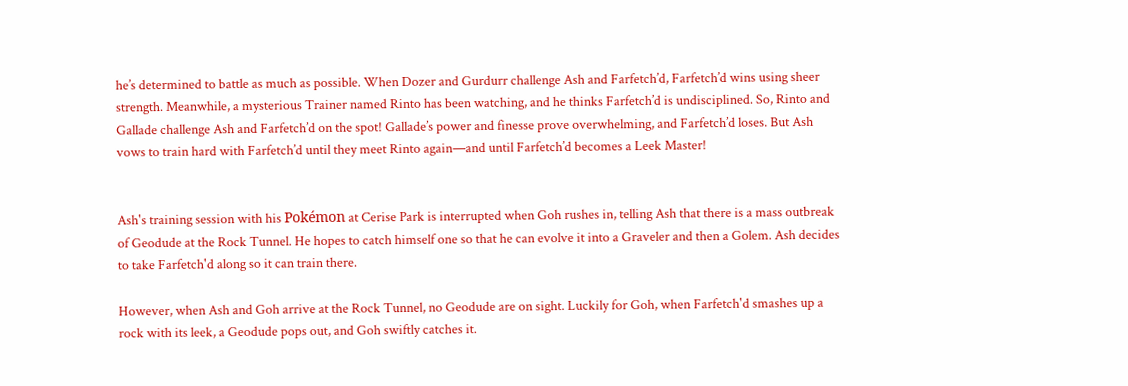he’s determined to battle as much as possible. When Dozer and Gurdurr challenge Ash and Farfetch’d, Farfetch’d wins using sheer strength. Meanwhile, a mysterious Trainer named Rinto has been watching, and he thinks Farfetch’d is undisciplined. So, Rinto and Gallade challenge Ash and Farfetch’d on the spot! Gallade’s power and finesse prove overwhelming, and Farfetch’d loses. But Ash vows to train hard with Farfetch’d until they meet Rinto again—and until Farfetch’d becomes a Leek Master!


Ash's training session with his Pokémon at Cerise Park is interrupted when Goh rushes in, telling Ash that there is a mass outbreak of Geodude at the Rock Tunnel. He hopes to catch himself one so that he can evolve it into a Graveler and then a Golem. Ash decides to take Farfetch'd along so it can train there.

However, when Ash and Goh arrive at the Rock Tunnel, no Geodude are on sight. Luckily for Goh, when Farfetch'd smashes up a rock with its leek, a Geodude pops out, and Goh swiftly catches it.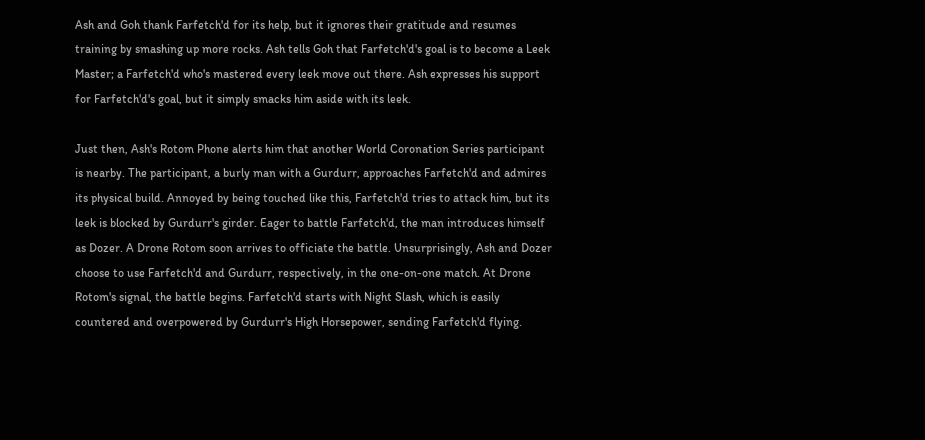Ash and Goh thank Farfetch'd for its help, but it ignores their gratitude and resumes training by smashing up more rocks. Ash tells Goh that Farfetch'd's goal is to become a Leek Master; a Farfetch'd who's mastered every leek move out there. Ash expresses his support for Farfetch'd's goal, but it simply smacks him aside with its leek.

Just then, Ash's Rotom Phone alerts him that another World Coronation Series participant is nearby. The participant, a burly man with a Gurdurr, approaches Farfetch'd and admires its physical build. Annoyed by being touched like this, Farfetch'd tries to attack him, but its leek is blocked by Gurdurr's girder. Eager to battle Farfetch'd, the man introduces himself as Dozer. A Drone Rotom soon arrives to officiate the battle. Unsurprisingly, Ash and Dozer choose to use Farfetch'd and Gurdurr, respectively, in the one-on-one match. At Drone Rotom's signal, the battle begins. Farfetch'd starts with Night Slash, which is easily countered and overpowered by Gurdurr's High Horsepower, sending Farfetch'd flying.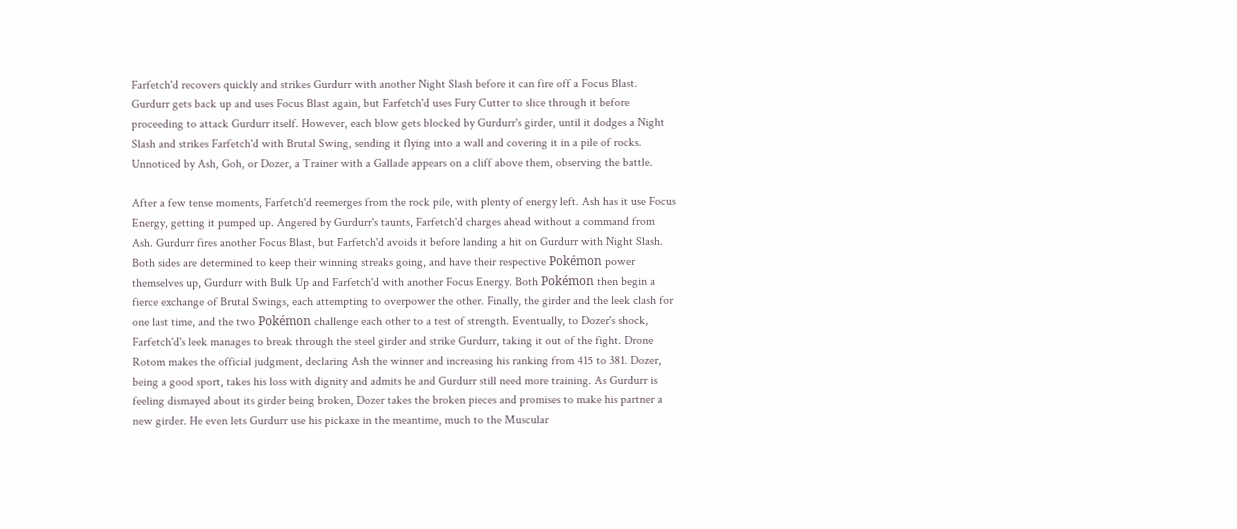Farfetch'd recovers quickly and strikes Gurdurr with another Night Slash before it can fire off a Focus Blast. Gurdurr gets back up and uses Focus Blast again, but Farfetch'd uses Fury Cutter to slice through it before proceeding to attack Gurdurr itself. However, each blow gets blocked by Gurdurr's girder, until it dodges a Night Slash and strikes Farfetch'd with Brutal Swing, sending it flying into a wall and covering it in a pile of rocks. Unnoticed by Ash, Goh, or Dozer, a Trainer with a Gallade appears on a cliff above them, observing the battle.

After a few tense moments, Farfetch'd reemerges from the rock pile, with plenty of energy left. Ash has it use Focus Energy, getting it pumped up. Angered by Gurdurr's taunts, Farfetch'd charges ahead without a command from Ash. Gurdurr fires another Focus Blast, but Farfetch'd avoids it before landing a hit on Gurdurr with Night Slash. Both sides are determined to keep their winning streaks going, and have their respective Pokémon power themselves up, Gurdurr with Bulk Up and Farfetch'd with another Focus Energy. Both Pokémon then begin a fierce exchange of Brutal Swings, each attempting to overpower the other. Finally, the girder and the leek clash for one last time, and the two Pokémon challenge each other to a test of strength. Eventually, to Dozer's shock, Farfetch'd's leek manages to break through the steel girder and strike Gurdurr, taking it out of the fight. Drone Rotom makes the official judgment, declaring Ash the winner and increasing his ranking from 415 to 381. Dozer, being a good sport, takes his loss with dignity and admits he and Gurdurr still need more training. As Gurdurr is feeling dismayed about its girder being broken, Dozer takes the broken pieces and promises to make his partner a new girder. He even lets Gurdurr use his pickaxe in the meantime, much to the Muscular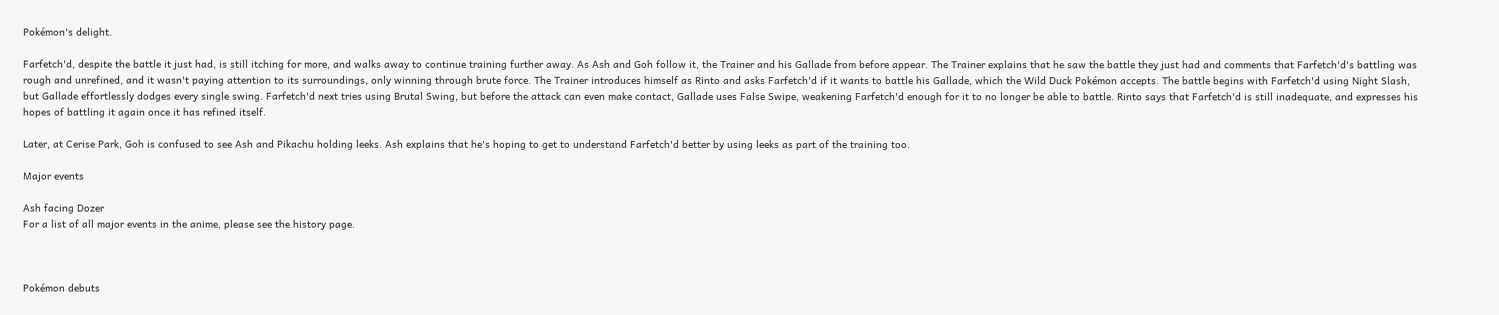Pokémon's delight.

Farfetch'd, despite the battle it just had, is still itching for more, and walks away to continue training further away. As Ash and Goh follow it, the Trainer and his Gallade from before appear. The Trainer explains that he saw the battle they just had and comments that Farfetch'd's battling was rough and unrefined, and it wasn't paying attention to its surroundings, only winning through brute force. The Trainer introduces himself as Rinto and asks Farfetch'd if it wants to battle his Gallade, which the Wild Duck Pokémon accepts. The battle begins with Farfetch'd using Night Slash, but Gallade effortlessly dodges every single swing. Farfetch'd next tries using Brutal Swing, but before the attack can even make contact, Gallade uses False Swipe, weakening Farfetch'd enough for it to no longer be able to battle. Rinto says that Farfetch'd is still inadequate, and expresses his hopes of battling it again once it has refined itself.

Later, at Cerise Park, Goh is confused to see Ash and Pikachu holding leeks. Ash explains that he's hoping to get to understand Farfetch'd better by using leeks as part of the training too.

Major events

Ash facing Dozer
For a list of all major events in the anime, please see the history page.



Pokémon debuts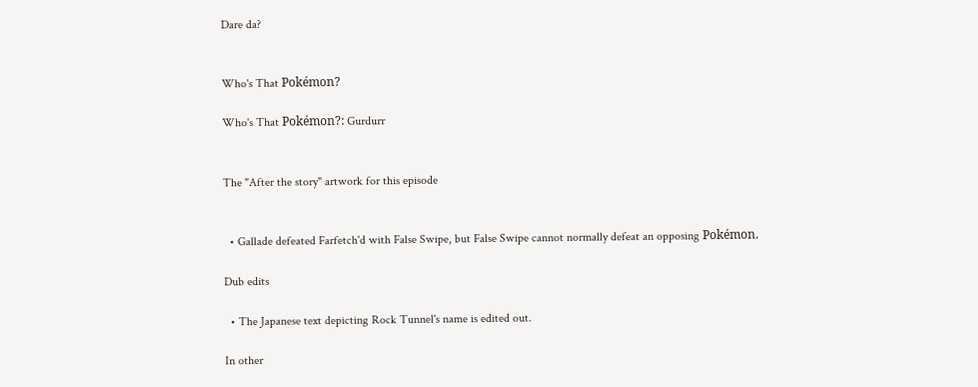Dare da?


Who's That Pokémon?

Who's That Pokémon?: Gurdurr


The "After the story" artwork for this episode


  • Gallade defeated Farfetch'd with False Swipe, but False Swipe cannot normally defeat an opposing Pokémon.

Dub edits

  • The Japanese text depicting Rock Tunnel's name is edited out.

In other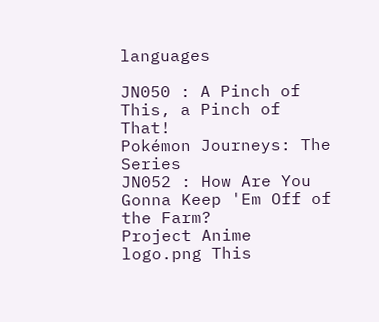languages

JN050 : A Pinch of This, a Pinch of That!
Pokémon Journeys: The Series
JN052 : How Are You Gonna Keep 'Em Off of the Farm?
Project Anime logo.png This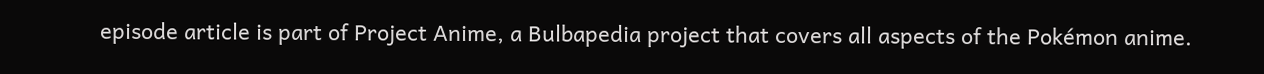episode article is part of Project Anime, a Bulbapedia project that covers all aspects of the Pokémon anime.